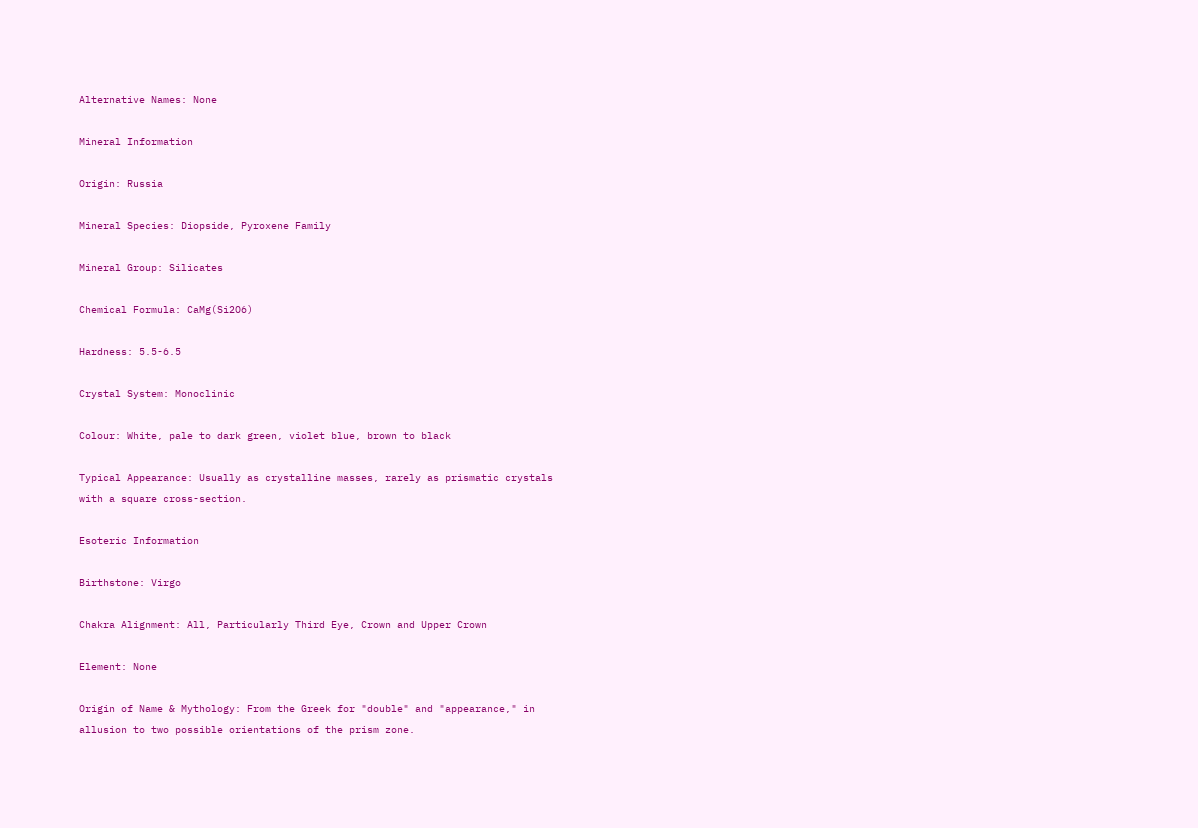Alternative Names: None

Mineral Information

Origin: Russia

Mineral Species: Diopside, Pyroxene Family

Mineral Group: Silicates

Chemical Formula: CaMg(Si2O6)

Hardness: 5.5-6.5

Crystal System: Monoclinic

Colour: White, pale to dark green, violet blue, brown to black

Typical Appearance: Usually as crystalline masses, rarely as prismatic crystals with a square cross-section.

Esoteric Information

Birthstone: Virgo

Chakra Alignment: All, Particularly Third Eye, Crown and Upper Crown

Element: None

Origin of Name & Mythology: From the Greek for "double" and "appearance," in allusion to two possible orientations of the prism zone.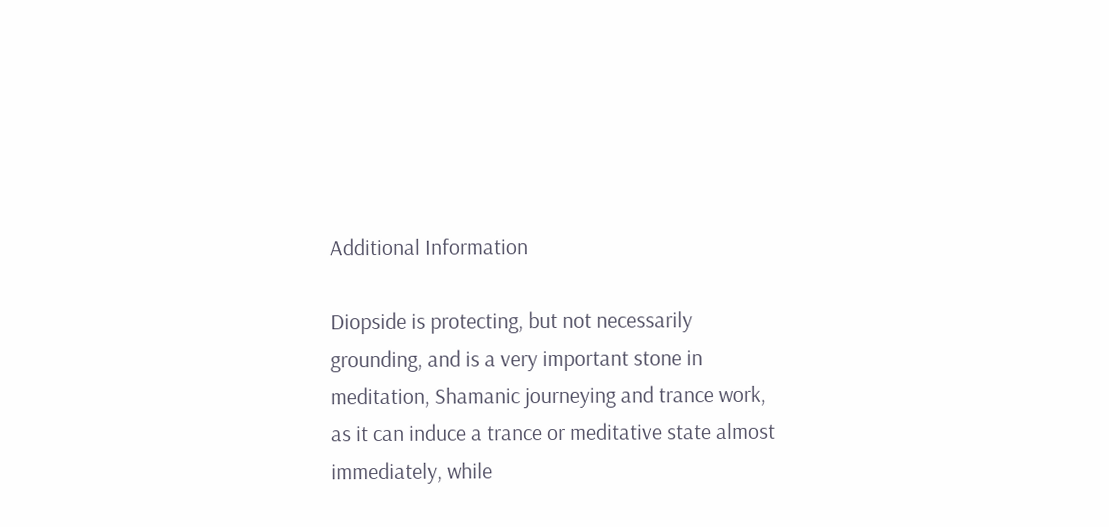Additional Information

Diopside is protecting, but not necessarily grounding, and is a very important stone in meditation, Shamanic journeying and trance work, as it can induce a trance or meditative state almost immediately, while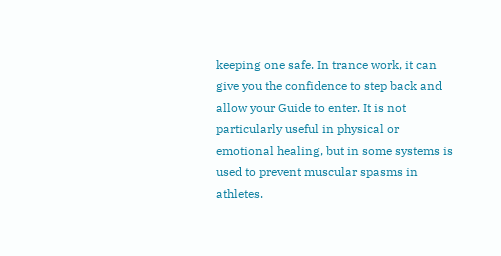keeping one safe. In trance work, it can give you the confidence to step back and allow your Guide to enter. It is not particularly useful in physical or emotional healing, but in some systems is used to prevent muscular spasms in athletes.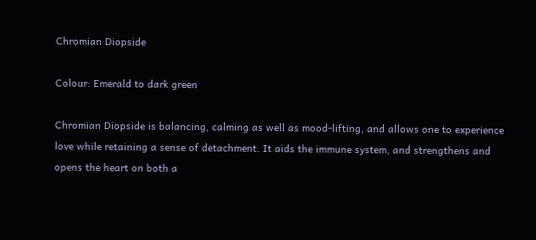Chromian Diopside

Colour: Emerald to dark green

Chromian Diopside is balancing, calming as well as mood-lifting, and allows one to experience love while retaining a sense of detachment. It aids the immune system, and strengthens and opens the heart on both a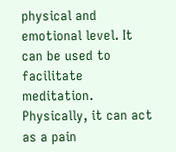physical and emotional level. It can be used to facilitate meditation. Physically, it can act as a pain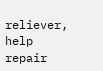reliever, help repair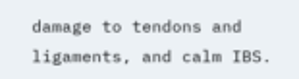damage to tendons and ligaments, and calm IBS.